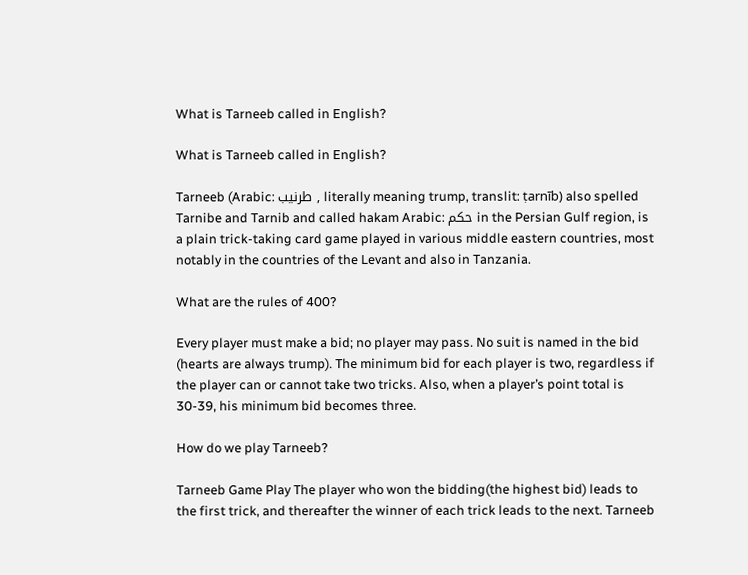What is Tarneeb called in English?

What is Tarneeb called in English?

Tarneeb (Arabic: طرنيب , literally meaning trump, translit: ṭarnīb) also spelled Tarnibe and Tarnib and called hakam Arabic: حكم in the Persian Gulf region, is a plain trick-taking card game played in various middle eastern countries, most notably in the countries of the Levant and also in Tanzania.

What are the rules of 400?

Every player must make a bid; no player may pass. No suit is named in the bid (hearts are always trump). The minimum bid for each player is two, regardless if the player can or cannot take two tricks. Also, when a player’s point total is 30-39, his minimum bid becomes three.

How do we play Tarneeb?

Tarneeb Game Play The player who won the bidding(the highest bid) leads to the first trick, and thereafter the winner of each trick leads to the next. Tarneeb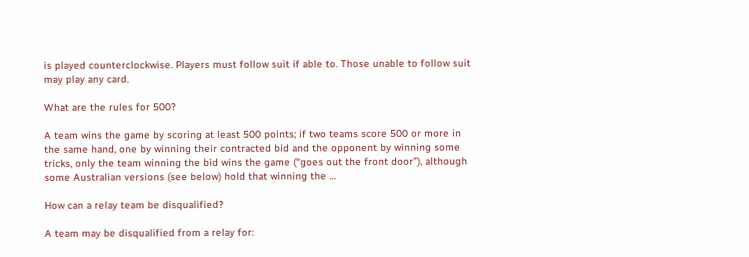is played counterclockwise. Players must follow suit if able to. Those unable to follow suit may play any card.

What are the rules for 500?

A team wins the game by scoring at least 500 points; if two teams score 500 or more in the same hand, one by winning their contracted bid and the opponent by winning some tricks, only the team winning the bid wins the game (“goes out the front door”), although some Australian versions (see below) hold that winning the …

How can a relay team be disqualified?

A team may be disqualified from a relay for: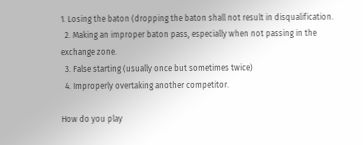1. Losing the baton (dropping the baton shall not result in disqualification.
  2. Making an improper baton pass, especially when not passing in the exchange zone.
  3. False starting (usually once but sometimes twice)
  4. Improperly overtaking another competitor.

How do you play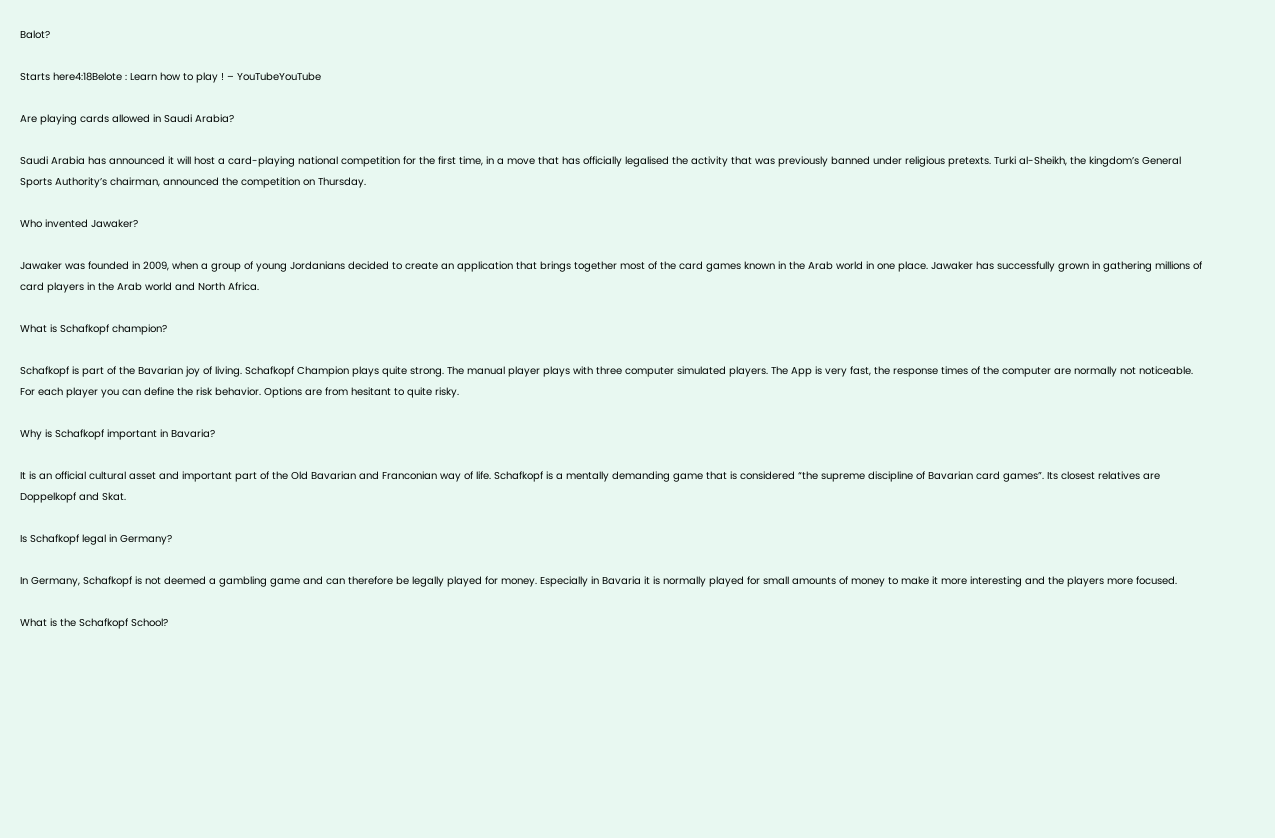Balot?

Starts here4:18Belote : Learn how to play ! – YouTubeYouTube

Are playing cards allowed in Saudi Arabia?

Saudi Arabia has announced it will host a card-playing national competition for the first time, in a move that has officially legalised the activity that was previously banned under religious pretexts. Turki al-Sheikh, the kingdom’s General Sports Authority’s chairman, announced the competition on Thursday.

Who invented Jawaker?

Jawaker was founded in 2009, when a group of young Jordanians decided to create an application that brings together most of the card games known in the Arab world in one place. Jawaker has successfully grown in gathering millions of card players in the Arab world and North Africa.

What is Schafkopf champion?

Schafkopf is part of the Bavarian joy of living. Schafkopf Champion plays quite strong. The manual player plays with three computer simulated players. The App is very fast, the response times of the computer are normally not noticeable. For each player you can define the risk behavior. Options are from hesitant to quite risky.

Why is Schafkopf important in Bavaria?

It is an official cultural asset and important part of the Old Bavarian and Franconian way of life. Schafkopf is a mentally demanding game that is considered “the supreme discipline of Bavarian card games”. Its closest relatives are Doppelkopf and Skat.

Is Schafkopf legal in Germany?

In Germany, Schafkopf is not deemed a gambling game and can therefore be legally played for money. Especially in Bavaria it is normally played for small amounts of money to make it more interesting and the players more focused.

What is the Schafkopf School?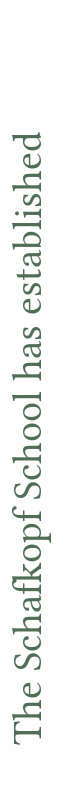The Schafkopf School has established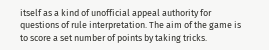itself as a kind of unofficial appeal authority for questions of rule interpretation. The aim of the game is to score a set number of points by taking tricks.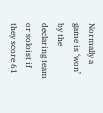Normally a game is ‘won’ by the declaring team or soloist if they score 61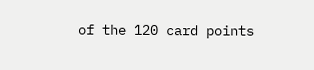of the 120 card points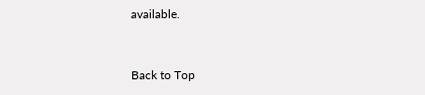available.


Back to Top